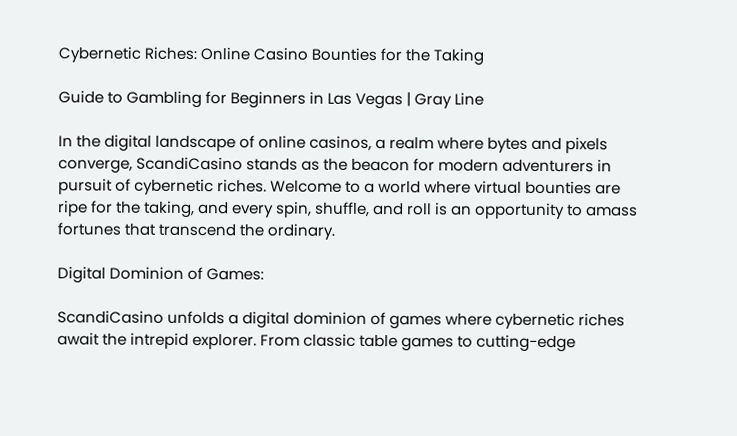Cybernetic Riches: Online Casino Bounties for the Taking

Guide to Gambling for Beginners in Las Vegas | Gray Line

In the digital landscape of online casinos, a realm where bytes and pixels converge, ScandiCasino stands as the beacon for modern adventurers in pursuit of cybernetic riches. Welcome to a world where virtual bounties are ripe for the taking, and every spin, shuffle, and roll is an opportunity to amass fortunes that transcend the ordinary.

Digital Dominion of Games:

ScandiCasino unfolds a digital dominion of games where cybernetic riches await the intrepid explorer. From classic table games to cutting-edge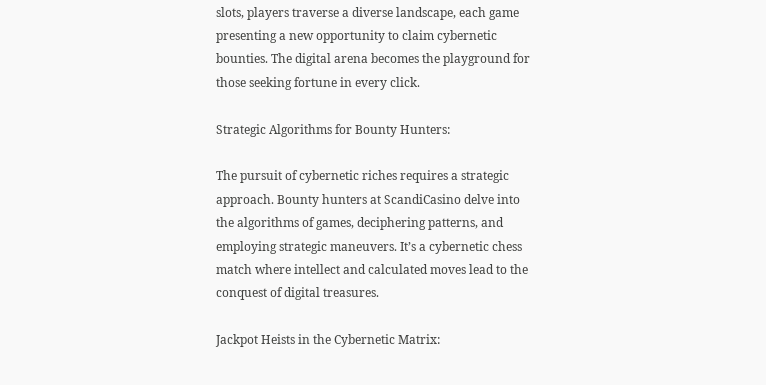slots, players traverse a diverse landscape, each game presenting a new opportunity to claim cybernetic bounties. The digital arena becomes the playground for those seeking fortune in every click.

Strategic Algorithms for Bounty Hunters:

The pursuit of cybernetic riches requires a strategic approach. Bounty hunters at ScandiCasino delve into the algorithms of games, deciphering patterns, and employing strategic maneuvers. It’s a cybernetic chess match where intellect and calculated moves lead to the conquest of digital treasures.

Jackpot Heists in the Cybernetic Matrix: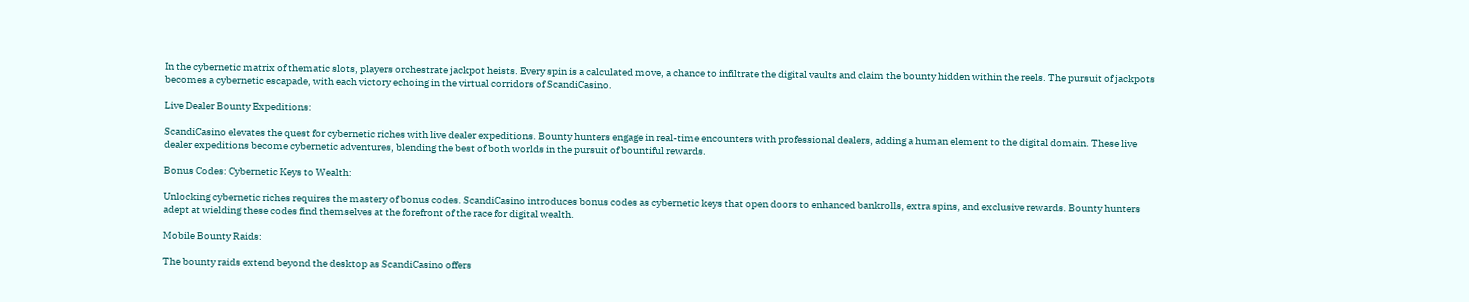In the cybernetic matrix of thematic slots, players orchestrate jackpot heists. Every spin is a calculated move, a chance to infiltrate the digital vaults and claim the bounty hidden within the reels. The pursuit of jackpots becomes a cybernetic escapade, with each victory echoing in the virtual corridors of ScandiCasino.

Live Dealer Bounty Expeditions:

ScandiCasino elevates the quest for cybernetic riches with live dealer expeditions. Bounty hunters engage in real-time encounters with professional dealers, adding a human element to the digital domain. These live dealer expeditions become cybernetic adventures, blending the best of both worlds in the pursuit of bountiful rewards.

Bonus Codes: Cybernetic Keys to Wealth:

Unlocking cybernetic riches requires the mastery of bonus codes. ScandiCasino introduces bonus codes as cybernetic keys that open doors to enhanced bankrolls, extra spins, and exclusive rewards. Bounty hunters adept at wielding these codes find themselves at the forefront of the race for digital wealth.

Mobile Bounty Raids:

The bounty raids extend beyond the desktop as ScandiCasino offers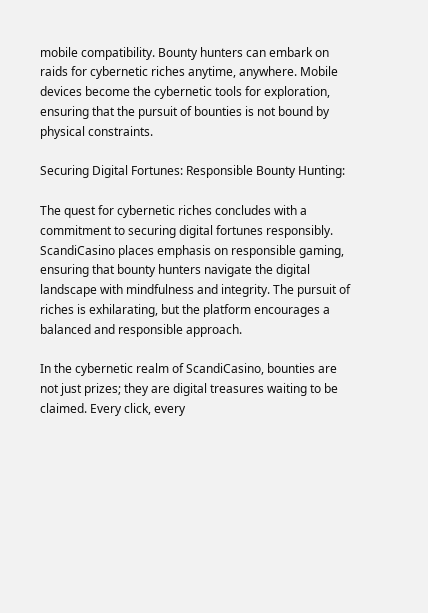mobile compatibility. Bounty hunters can embark on raids for cybernetic riches anytime, anywhere. Mobile devices become the cybernetic tools for exploration, ensuring that the pursuit of bounties is not bound by physical constraints.

Securing Digital Fortunes: Responsible Bounty Hunting:

The quest for cybernetic riches concludes with a commitment to securing digital fortunes responsibly. ScandiCasino places emphasis on responsible gaming, ensuring that bounty hunters navigate the digital landscape with mindfulness and integrity. The pursuit of riches is exhilarating, but the platform encourages a balanced and responsible approach.

In the cybernetic realm of ScandiCasino, bounties are not just prizes; they are digital treasures waiting to be claimed. Every click, every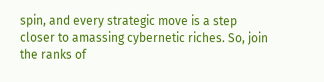spin, and every strategic move is a step closer to amassing cybernetic riches. So, join the ranks of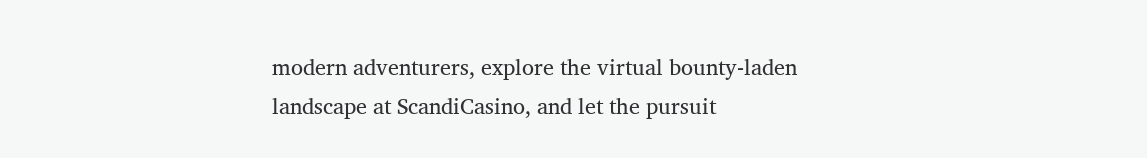modern adventurers, explore the virtual bounty-laden landscape at ScandiCasino, and let the pursuit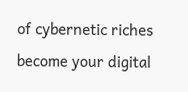of cybernetic riches become your digital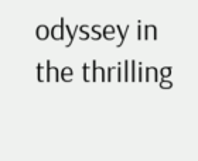odyssey in the thrilling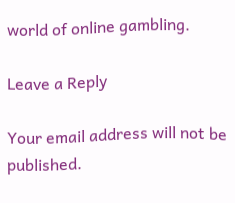world of online gambling.

Leave a Reply

Your email address will not be published.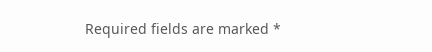Required fields are marked *